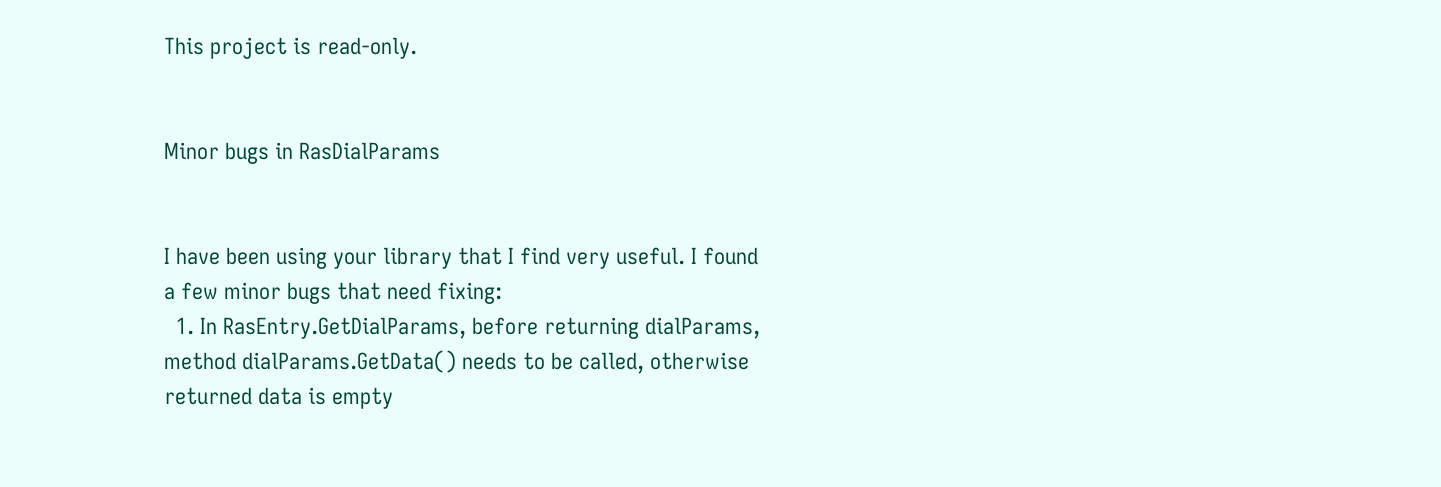This project is read-only.


Minor bugs in RasDialParams


I have been using your library that I find very useful. I found a few minor bugs that need fixing:
  1. In RasEntry.GetDialParams, before returning dialParams, method dialParams.GetData() needs to be called, otherwise returned data is empty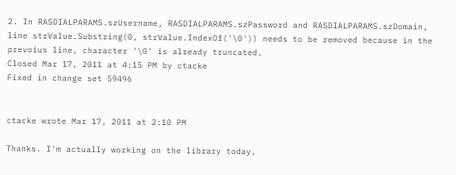2. In RASDIALPARAMS.szUsername, RASDIALPARAMS.szPassword and RASDIALPARAMS.szDomain, line strValue.Substring(0, strValue.IndexOf('\0')) needs to be removed because in the prevoius line, character '\0' is already truncated.
Closed Mar 17, 2011 at 4:15 PM by ctacke
Fixed in change set 59496


ctacke wrote Mar 17, 2011 at 2:10 PM

Thanks. I'm actually working on the library today,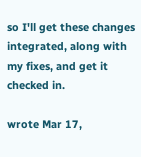so I'll get these changes integrated, along with my fixes, and get it checked in.

wrote Mar 17,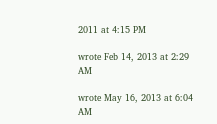2011 at 4:15 PM

wrote Feb 14, 2013 at 2:29 AM

wrote May 16, 2013 at 6:04 AM